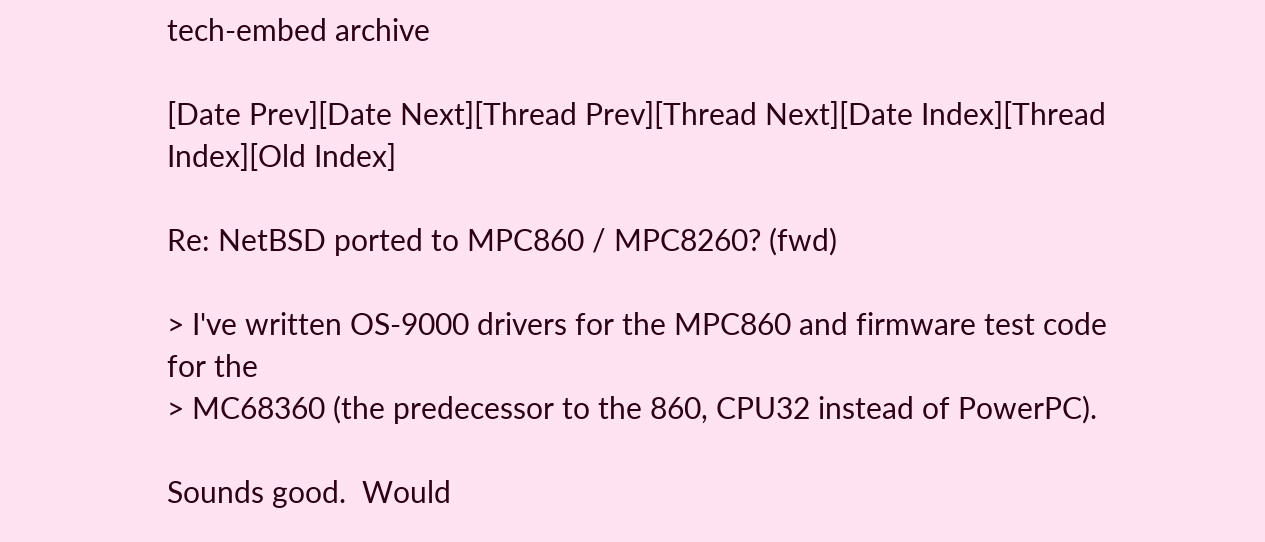tech-embed archive

[Date Prev][Date Next][Thread Prev][Thread Next][Date Index][Thread Index][Old Index]

Re: NetBSD ported to MPC860 / MPC8260? (fwd)

> I've written OS-9000 drivers for the MPC860 and firmware test code for the
> MC68360 (the predecessor to the 860, CPU32 instead of PowerPC).

Sounds good.  Would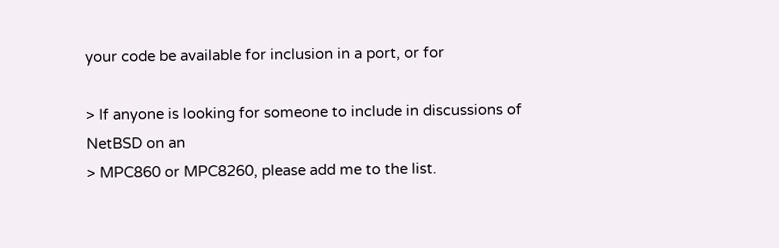your code be available for inclusion in a port, or for

> If anyone is looking for someone to include in discussions of NetBSD on an
> MPC860 or MPC8260, please add me to the list.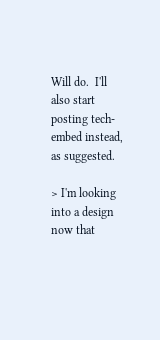Will do.  I'll also start posting tech-embed instead, as suggested.

> I'm looking into a design now that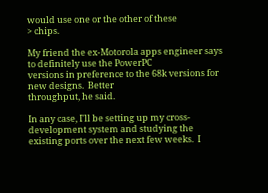would use one or the other of these
> chips.

My friend the ex-Motorola apps engineer says to definitely use the PowerPC
versions in preference to the 68k versions for new designs.  Better
throughput, he said.

In any case, I'll be setting up my cross-development system and studying the
existing ports over the next few weeks.  I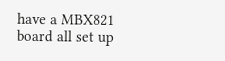have a MBX821 board all set up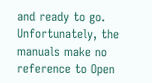and ready to go.  Unfortunately, the manuals make no reference to Open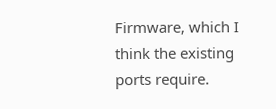Firmware, which I think the existing ports require.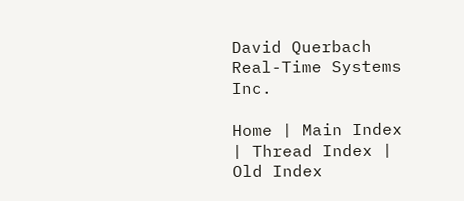David Querbach
Real-Time Systems Inc.

Home | Main Index | Thread Index | Old Index